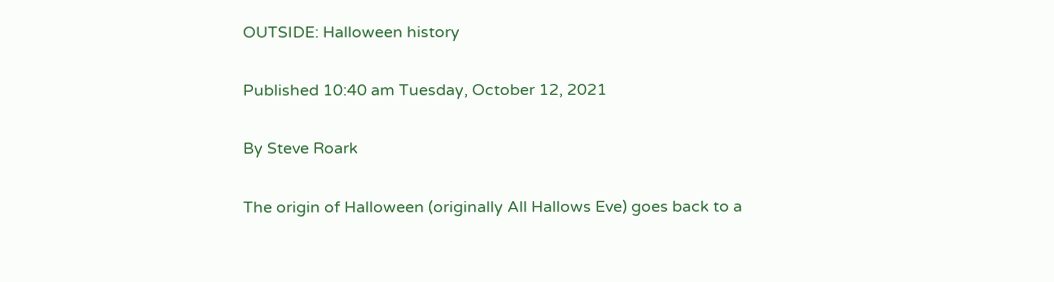OUTSIDE: Halloween history

Published 10:40 am Tuesday, October 12, 2021

By Steve Roark

The origin of Halloween (originally All Hallows Eve) goes back to a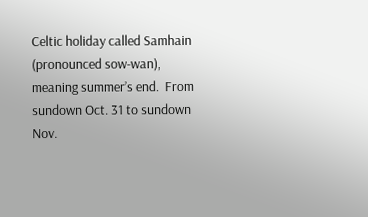Celtic holiday called Samhain (pronounced sow-wan), meaning summer’s end.  From sundown Oct. 31 to sundown Nov.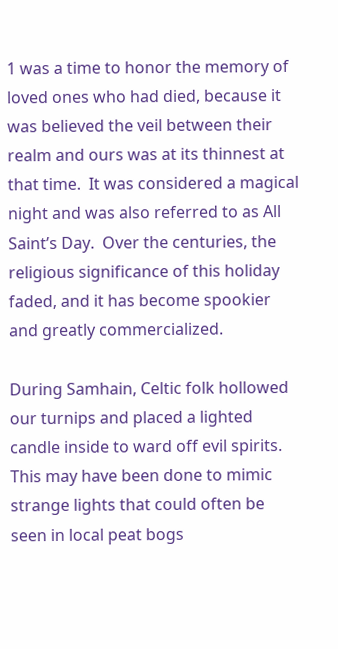1 was a time to honor the memory of loved ones who had died, because it was believed the veil between their realm and ours was at its thinnest at that time.  It was considered a magical night and was also referred to as All Saint’s Day.  Over the centuries, the religious significance of this holiday faded, and it has become spookier and greatly commercialized.

During Samhain, Celtic folk hollowed our turnips and placed a lighted candle inside to ward off evil spirits. This may have been done to mimic strange lights that could often be seen in local peat bogs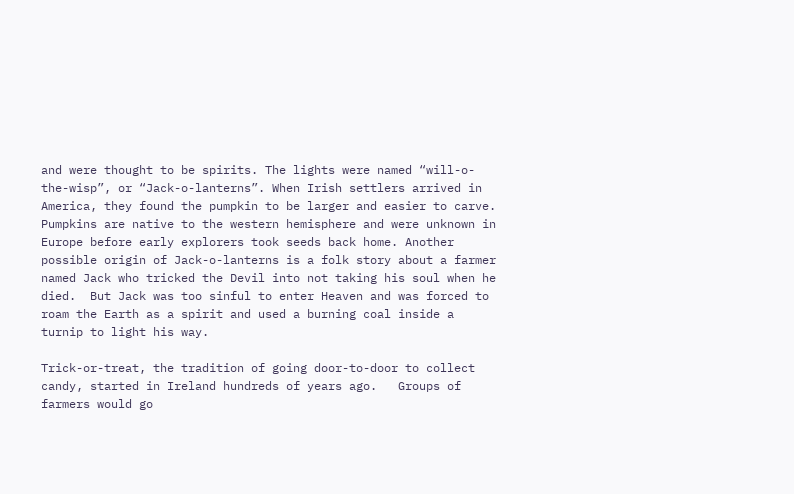and were thought to be spirits. The lights were named “will-o-the-wisp”, or “Jack-o-lanterns”. When Irish settlers arrived in America, they found the pumpkin to be larger and easier to carve.  Pumpkins are native to the western hemisphere and were unknown in Europe before early explorers took seeds back home. Another possible origin of Jack-o-lanterns is a folk story about a farmer named Jack who tricked the Devil into not taking his soul when he died.  But Jack was too sinful to enter Heaven and was forced to roam the Earth as a spirit and used a burning coal inside a turnip to light his way.

Trick-or-treat, the tradition of going door-to-door to collect candy, started in Ireland hundreds of years ago.   Groups of farmers would go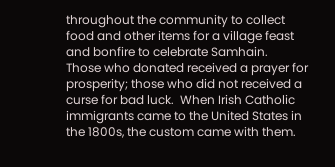throughout the community to collect food and other items for a village feast and bonfire to celebrate Samhain.  Those who donated received a prayer for prosperity; those who did not received a curse for bad luck.  When Irish Catholic immigrants came to the United States in the 1800s, the custom came with them.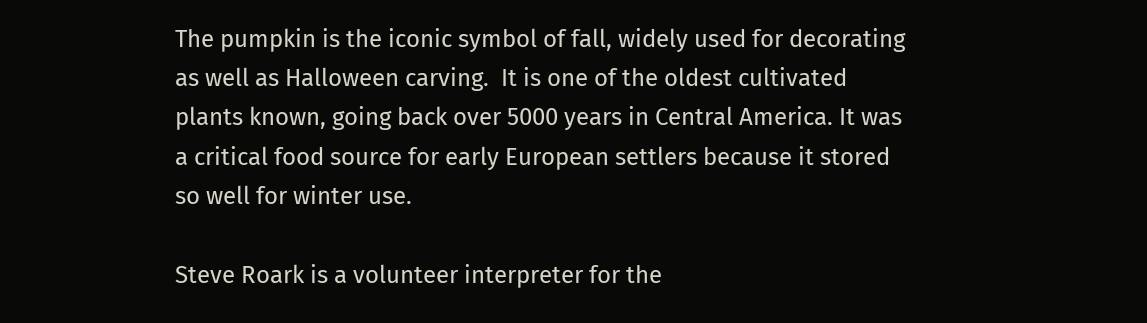The pumpkin is the iconic symbol of fall, widely used for decorating as well as Halloween carving.  It is one of the oldest cultivated plants known, going back over 5000 years in Central America. It was a critical food source for early European settlers because it stored so well for winter use.

Steve Roark is a volunteer interpreter for the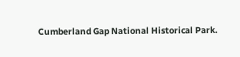Cumberland Gap National Historical Park.